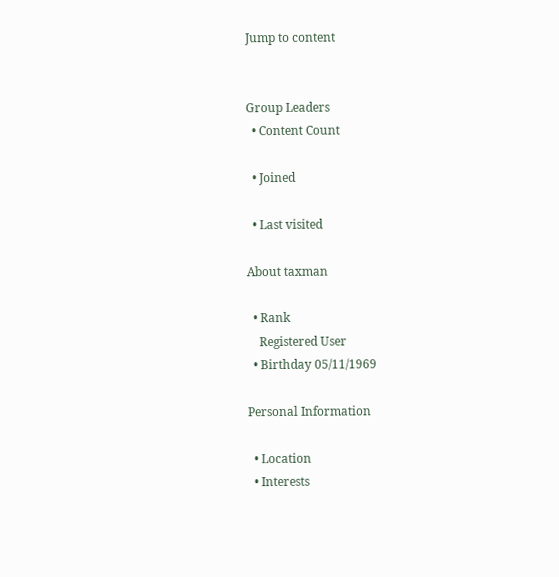Jump to content


Group Leaders
  • Content Count

  • Joined

  • Last visited

About taxman

  • Rank
    Registered User
  • Birthday 05/11/1969

Personal Information

  • Location
  • Interests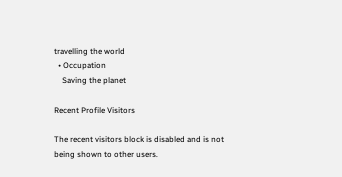travelling the world
  • Occupation
    Saving the planet

Recent Profile Visitors

The recent visitors block is disabled and is not being shown to other users.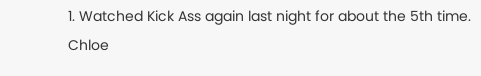1. Watched Kick Ass again last night for about the 5th time. Chloe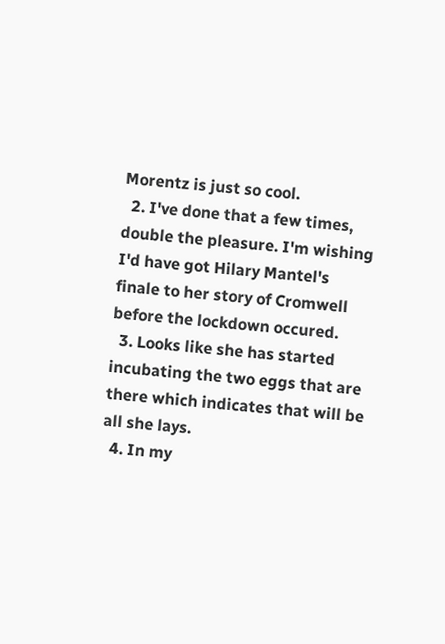Morentz is just so cool.
  2. I've done that a few times, double the pleasure. I'm wishing I'd have got Hilary Mantel's finale to her story of Cromwell before the lockdown occured.
  3. Looks like she has started incubating the two eggs that are there which indicates that will be all she lays.
  4. In my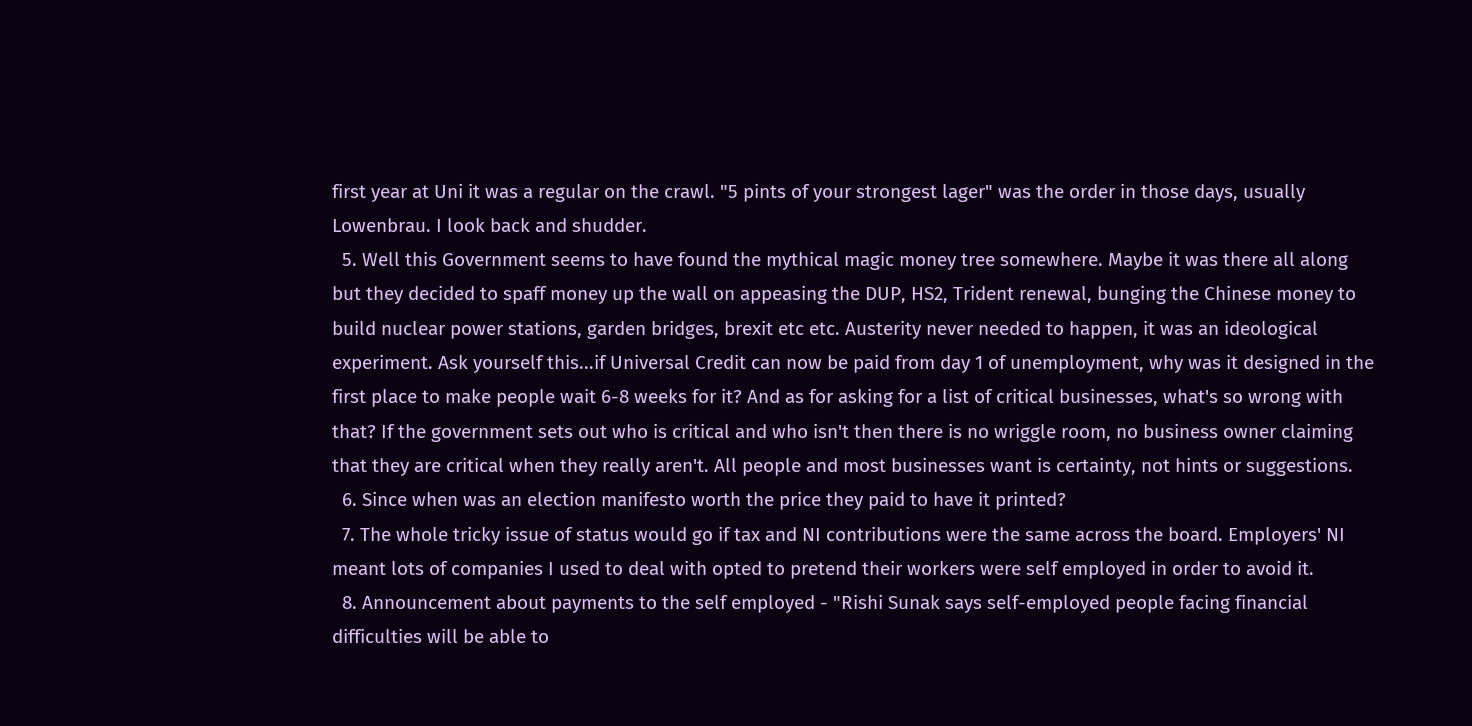first year at Uni it was a regular on the crawl. "5 pints of your strongest lager" was the order in those days, usually Lowenbrau. I look back and shudder.
  5. Well this Government seems to have found the mythical magic money tree somewhere. Maybe it was there all along but they decided to spaff money up the wall on appeasing the DUP, HS2, Trident renewal, bunging the Chinese money to build nuclear power stations, garden bridges, brexit etc etc. Austerity never needed to happen, it was an ideological experiment. Ask yourself this...if Universal Credit can now be paid from day 1 of unemployment, why was it designed in the first place to make people wait 6-8 weeks for it? And as for asking for a list of critical businesses, what's so wrong with that? If the government sets out who is critical and who isn't then there is no wriggle room, no business owner claiming that they are critical when they really aren't. All people and most businesses want is certainty, not hints or suggestions.
  6. Since when was an election manifesto worth the price they paid to have it printed?
  7. The whole tricky issue of status would go if tax and NI contributions were the same across the board. Employers' NI meant lots of companies I used to deal with opted to pretend their workers were self employed in order to avoid it.
  8. Announcement about payments to the self employed - "Rishi Sunak says self-employed people facing financial difficulties will be able to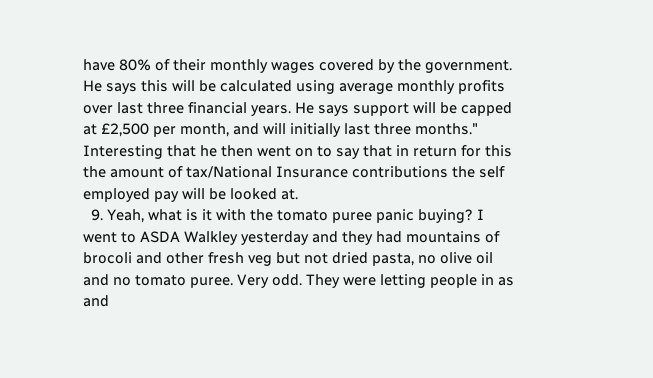have 80% of their monthly wages covered by the government. He says this will be calculated using average monthly profits over last three financial years. He says support will be capped at £2,500 per month, and will initially last three months." Interesting that he then went on to say that in return for this the amount of tax/National Insurance contributions the self employed pay will be looked at.
  9. Yeah, what is it with the tomato puree panic buying? I went to ASDA Walkley yesterday and they had mountains of brocoli and other fresh veg but not dried pasta, no olive oil and no tomato puree. Very odd. They were letting people in as and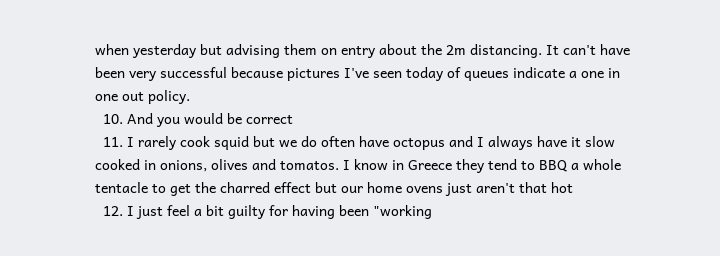when yesterday but advising them on entry about the 2m distancing. It can't have been very successful because pictures I've seen today of queues indicate a one in one out policy.
  10. And you would be correct
  11. I rarely cook squid but we do often have octopus and I always have it slow cooked in onions, olives and tomatos. I know in Greece they tend to BBQ a whole tentacle to get the charred effect but our home ovens just aren't that hot
  12. I just feel a bit guilty for having been "working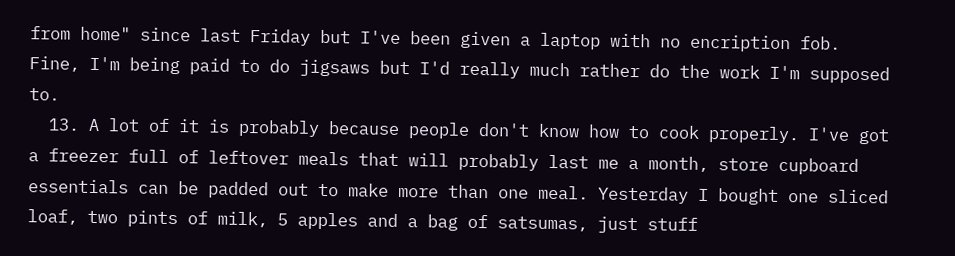from home" since last Friday but I've been given a laptop with no encription fob. Fine, I'm being paid to do jigsaws but I'd really much rather do the work I'm supposed to.
  13. A lot of it is probably because people don't know how to cook properly. I've got a freezer full of leftover meals that will probably last me a month, store cupboard essentials can be padded out to make more than one meal. Yesterday I bought one sliced loaf, two pints of milk, 5 apples and a bag of satsumas, just stuff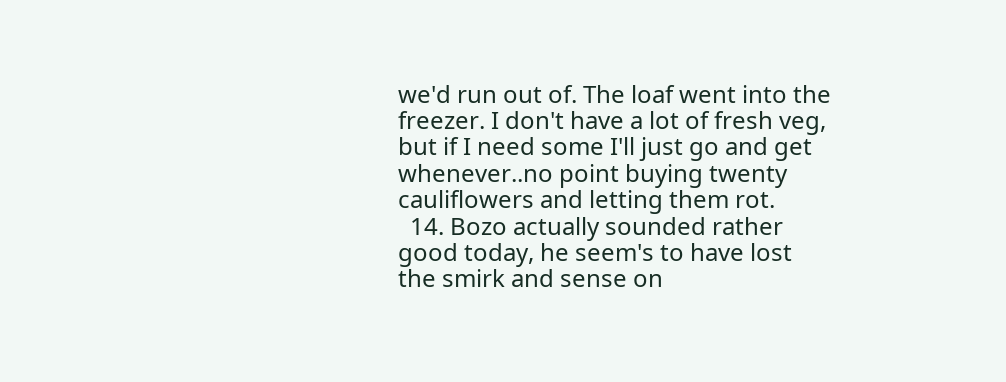we'd run out of. The loaf went into the freezer. I don't have a lot of fresh veg, but if I need some I'll just go and get whenever..no point buying twenty cauliflowers and letting them rot.
  14. Bozo actually sounded rather good today, he seem's to have lost the smirk and sense on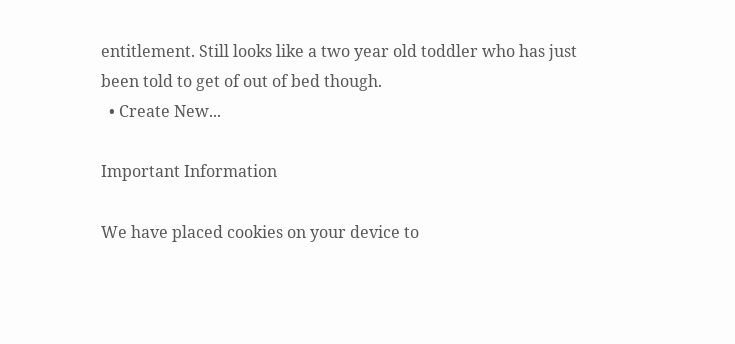entitlement. Still looks like a two year old toddler who has just been told to get of out of bed though.
  • Create New...

Important Information

We have placed cookies on your device to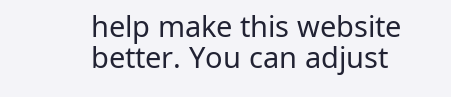help make this website better. You can adjust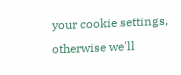your cookie settings, otherwise we'll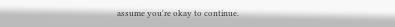assume you're okay to continue.